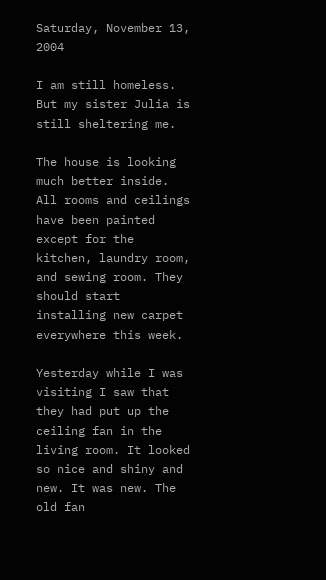Saturday, November 13, 2004

I am still homeless. But my sister Julia is still sheltering me.

The house is looking much better inside. All rooms and ceilings have been painted except for the kitchen, laundry room, and sewing room. They should start installing new carpet everywhere this week.

Yesterday while I was visiting I saw that they had put up the ceiling fan in the living room. It looked so nice and shiny and new. It was new. The old fan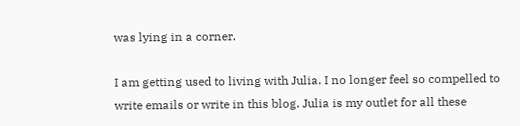was lying in a corner.

I am getting used to living with Julia. I no longer feel so compelled to write emails or write in this blog. Julia is my outlet for all these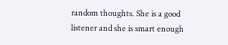random thoughts. She is a good listener and she is smart enough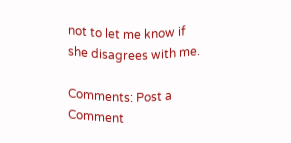not to let me know if she disagrees with me.

Comments: Post a Comment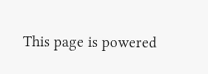This page is powered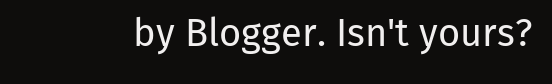by Blogger. Isn't yours?